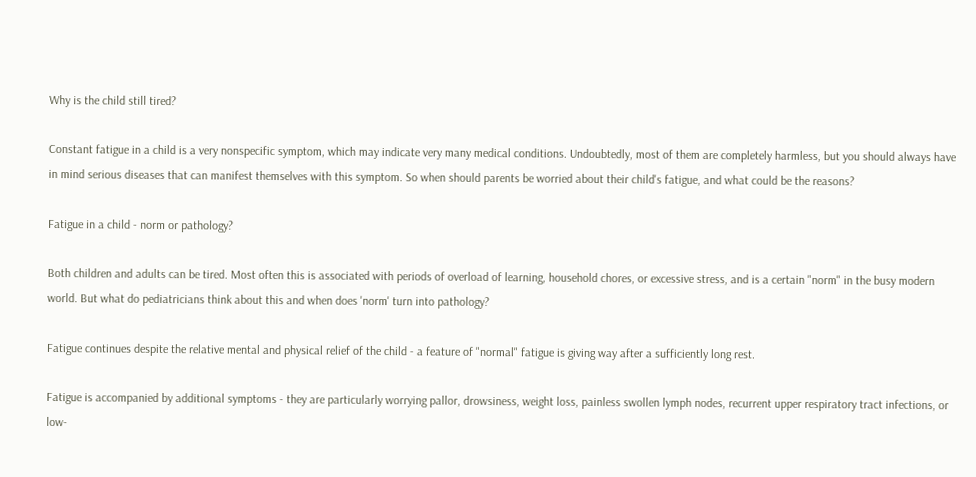Why is the child still tired?

Constant fatigue in a child is a very nonspecific symptom, which may indicate very many medical conditions. Undoubtedly, most of them are completely harmless, but you should always have in mind serious diseases that can manifest themselves with this symptom. So when should parents be worried about their child's fatigue, and what could be the reasons?

Fatigue in a child - norm or pathology?

Both children and adults can be tired. Most often this is associated with periods of overload of learning, household chores, or excessive stress, and is a certain "norm" in the busy modern world. But what do pediatricians think about this and when does 'norm' turn into pathology?

Fatigue continues despite the relative mental and physical relief of the child - a feature of "normal" fatigue is giving way after a sufficiently long rest.

Fatigue is accompanied by additional symptoms - they are particularly worrying pallor, drowsiness, weight loss, painless swollen lymph nodes, recurrent upper respiratory tract infections, or low-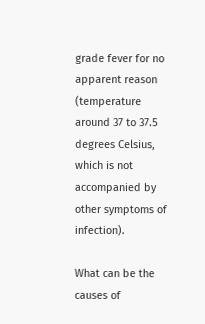grade fever for no apparent reason (temperature around 37 to 37.5 degrees Celsius, which is not accompanied by other symptoms of infection).

What can be the causes of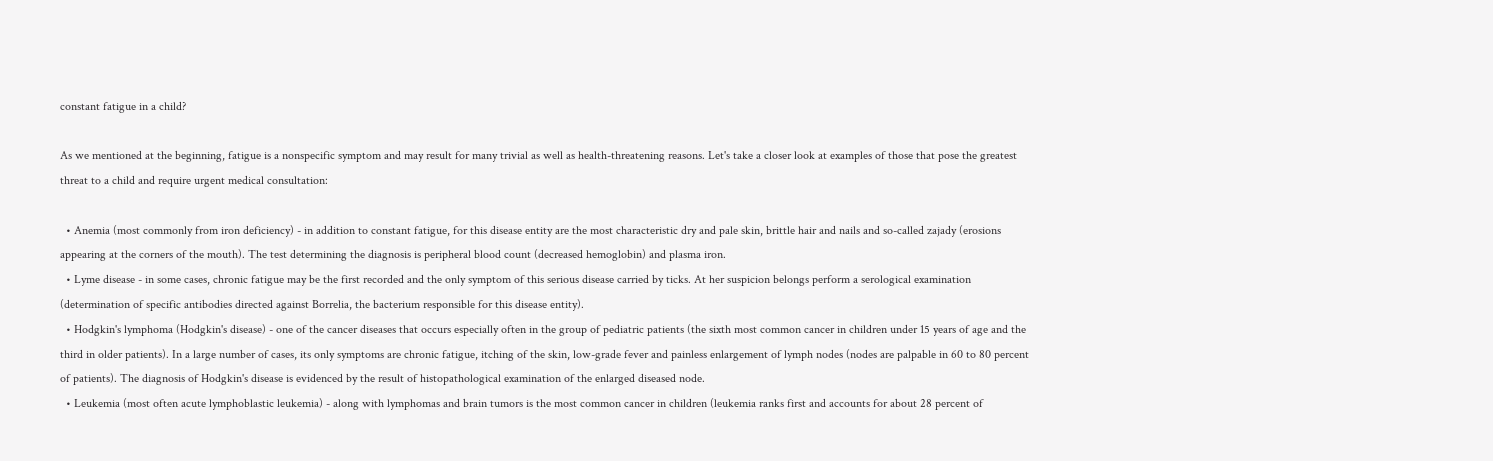constant fatigue in a child?

As we mentioned at the beginning, fatigue is a nonspecific symptom and may result for many trivial as well as health-threatening reasons. Let's take a closer look at examples of those that pose the greatest threat to a child and require urgent medical consultation:

  • Anemia (most commonly from iron deficiency) - in addition to constant fatigue, for this disease entity are the most characteristic dry and pale skin, brittle hair and nails and so-called zajady (erosions appearing at the corners of the mouth). The test determining the diagnosis is peripheral blood count (decreased hemoglobin) and plasma iron.
  • Lyme disease - in some cases, chronic fatigue may be the first recorded and the only symptom of this serious disease carried by ticks. At her suspicion belongs perform a serological examination (determination of specific antibodies directed against Borrelia, the bacterium responsible for this disease entity).
  • Hodgkin's lymphoma (Hodgkin's disease) - one of the cancer diseases that occurs especially often in the group of pediatric patients (the sixth most common cancer in children under 15 years of age and the third in older patients). In a large number of cases, its only symptoms are chronic fatigue, itching of the skin, low-grade fever and painless enlargement of lymph nodes (nodes are palpable in 60 to 80 percent of patients). The diagnosis of Hodgkin's disease is evidenced by the result of histopathological examination of the enlarged diseased node.
  • Leukemia (most often acute lymphoblastic leukemia) - along with lymphomas and brain tumors is the most common cancer in children (leukemia ranks first and accounts for about 28 percent of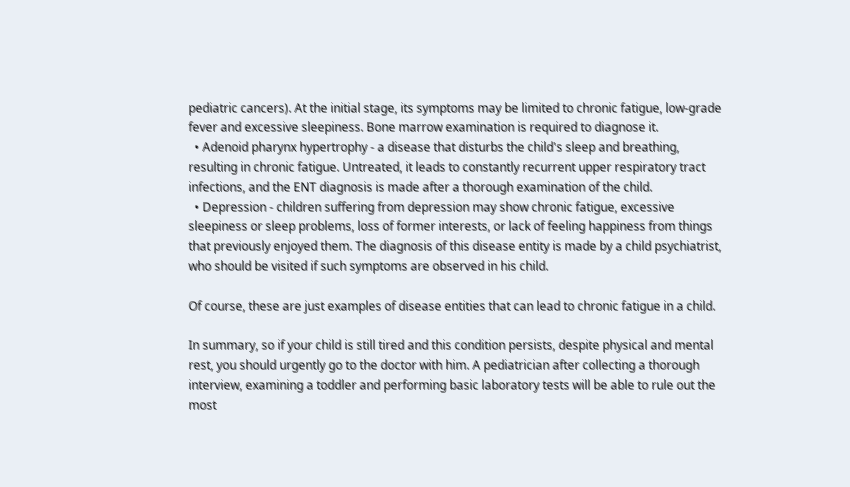pediatric cancers). At the initial stage, its symptoms may be limited to chronic fatigue, low-grade fever and excessive sleepiness. Bone marrow examination is required to diagnose it.
  • Adenoid pharynx hypertrophy - a disease that disturbs the child's sleep and breathing, resulting in chronic fatigue. Untreated, it leads to constantly recurrent upper respiratory tract infections, and the ENT diagnosis is made after a thorough examination of the child.
  • Depression - children suffering from depression may show chronic fatigue, excessive sleepiness or sleep problems, loss of former interests, or lack of feeling happiness from things that previously enjoyed them. The diagnosis of this disease entity is made by a child psychiatrist, who should be visited if such symptoms are observed in his child.

Of course, these are just examples of disease entities that can lead to chronic fatigue in a child.

In summary, so if your child is still tired and this condition persists, despite physical and mental rest, you should urgently go to the doctor with him. A pediatrician after collecting a thorough interview, examining a toddler and performing basic laboratory tests will be able to rule out the most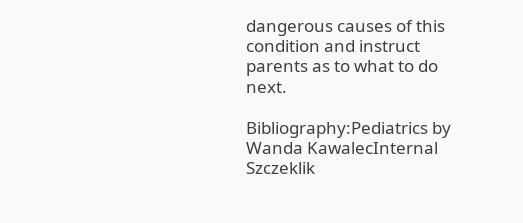dangerous causes of this condition and instruct parents as to what to do next.

Bibliography:Pediatrics by Wanda KawalecInternal Szczeklik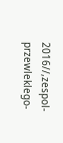2016//,zespol-przewleklego-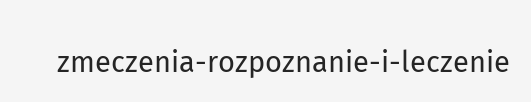zmeczenia-rozpoznanie-i-leczenie